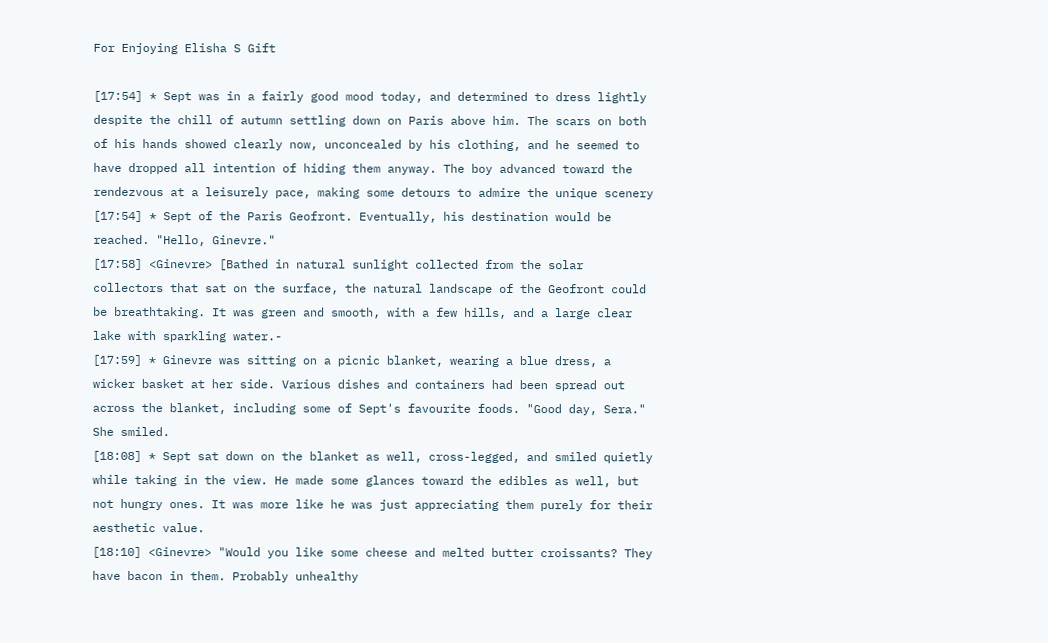For Enjoying Elisha S Gift

[17:54] * Sept was in a fairly good mood today, and determined to dress lightly despite the chill of autumn settling down on Paris above him. The scars on both of his hands showed clearly now, unconcealed by his clothing, and he seemed to have dropped all intention of hiding them anyway. The boy advanced toward the rendezvous at a leisurely pace, making some detours to admire the unique scenery
[17:54] * Sept of the Paris Geofront. Eventually, his destination would be reached. "Hello, Ginevre."
[17:58] <Ginevre> [Bathed in natural sunlight collected from the solar collectors that sat on the surface, the natural landscape of the Geofront could be breathtaking. It was green and smooth, with a few hills, and a large clear lake with sparkling water.-
[17:59] * Ginevre was sitting on a picnic blanket, wearing a blue dress, a wicker basket at her side. Various dishes and containers had been spread out across the blanket, including some of Sept's favourite foods. "Good day, Sera." She smiled.
[18:08] * Sept sat down on the blanket as well, cross-legged, and smiled quietly while taking in the view. He made some glances toward the edibles as well, but not hungry ones. It was more like he was just appreciating them purely for their aesthetic value.
[18:10] <Ginevre> "Would you like some cheese and melted butter croissants? They have bacon in them. Probably unhealthy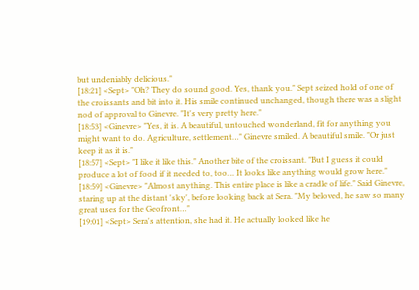but undeniably delicious."
[18:21] <Sept> "Oh? They do sound good. Yes, thank you." Sept seized hold of one of the croissants and bit into it. His smile continued unchanged, though there was a slight nod of approval to Ginevre. "It's very pretty here."
[18:53] <Ginevre> "Yes, it is. A beautiful, untouched wonderland, fit for anything you might want to do. Agriculture, settlement…" Ginevre smiled. A beautiful smile. "Or just keep it as it is."
[18:57] <Sept> "I like it like this." Another bite of the croissant. "But I guess it could produce a lot of food if it needed to, too… It looks like anything would grow here."
[18:59] <Ginevre> "Almost anything. This entire place is like a cradle of life." Said Ginevre, staring up at the distant 'sky', before looking back at Sera. "My beloved, he saw so many great uses for the Geofront…"
[19:01] <Sept> Sera's attention, she had it. He actually looked like he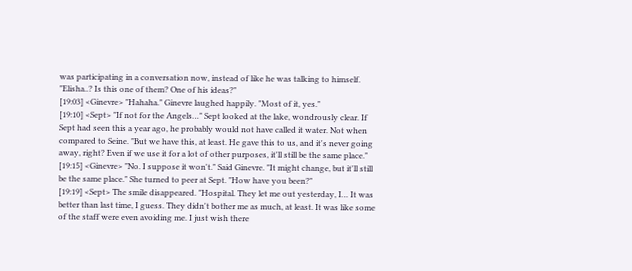was participating in a conversation now, instead of like he was talking to himself. "Elisha..? Is this one of them? One of his ideas?"
[19:03] <Ginevre> "Hahaha." Ginevre laughed happily. "Most of it, yes."
[19:10] <Sept> "If not for the Angels…" Sept looked at the lake, wondrously clear. If Sept had seen this a year ago, he probably would not have called it water. Not when compared to Seine. "But we have this, at least. He gave this to us, and it's never going away, right? Even if we use it for a lot of other purposes, it'll still be the same place."
[19:15] <Ginevre> "No. I suppose it won't." Said Ginevre. "It might change, but it'll still be the same place." She turned to peer at Sept. "How have you been?"
[19:19] <Sept> The smile disappeared. "Hospital. They let me out yesterday, I… It was better than last time, I guess. They didn't bother me as much, at least. It was like some of the staff were even avoiding me. I just wish there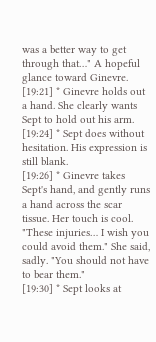was a better way to get through that…" A hopeful glance toward Ginevre.
[19:21] * Ginevre holds out a hand. She clearly wants Sept to hold out his arm.
[19:24] * Sept does without hesitation. His expression is still blank.
[19:26] * Ginevre takes Sept's hand, and gently runs a hand across the scar tissue. Her touch is cool. "These injuries… I wish you could avoid them." She said, sadly. "You should not have to bear them."
[19:30] * Sept looks at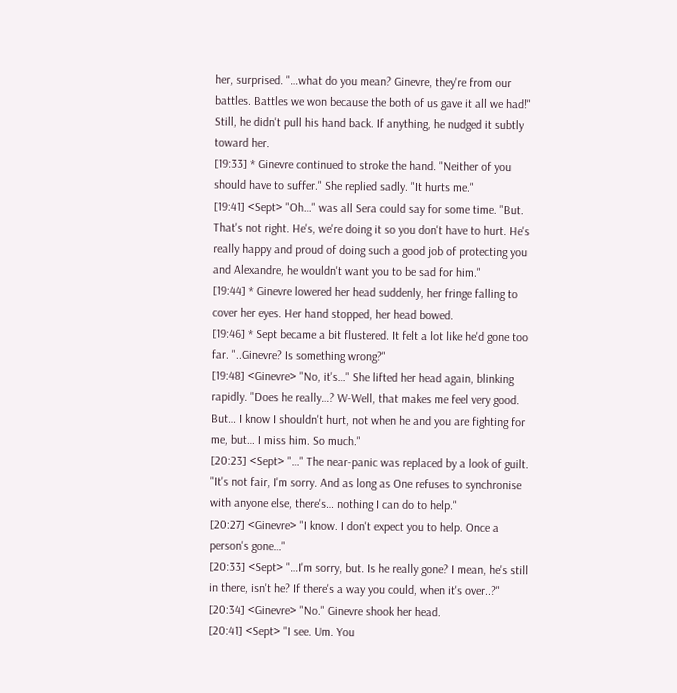her, surprised. "…what do you mean? Ginevre, they're from our battles. Battles we won because the both of us gave it all we had!" Still, he didn't pull his hand back. If anything, he nudged it subtly toward her.
[19:33] * Ginevre continued to stroke the hand. "Neither of you should have to suffer." She replied sadly. "It hurts me."
[19:41] <Sept> "Oh…" was all Sera could say for some time. "But. That's not right. He's, we're doing it so you don't have to hurt. He's really happy and proud of doing such a good job of protecting you and Alexandre, he wouldn't want you to be sad for him."
[19:44] * Ginevre lowered her head suddenly, her fringe falling to cover her eyes. Her hand stopped, her head bowed.
[19:46] * Sept became a bit flustered. It felt a lot like he'd gone too far. "..Ginevre? Is something wrong?"
[19:48] <Ginevre> "No, it's…" She lifted her head again, blinking rapidly. "Does he really…? W-Well, that makes me feel very good. But… I know I shouldn't hurt, not when he and you are fighting for me, but… I miss him. So much."
[20:23] <Sept> "…" The near-panic was replaced by a look of guilt. "It's not fair, I'm sorry. And as long as One refuses to synchronise with anyone else, there's… nothing I can do to help."
[20:27] <Ginevre> "I know. I don't expect you to help. Once a person's gone…"
[20:33] <Sept> "…I'm sorry, but. Is he really gone? I mean, he's still in there, isn't he? If there's a way you could, when it's over..?"
[20:34] <Ginevre> "No." Ginevre shook her head.
[20:41] <Sept> "I see. Um. You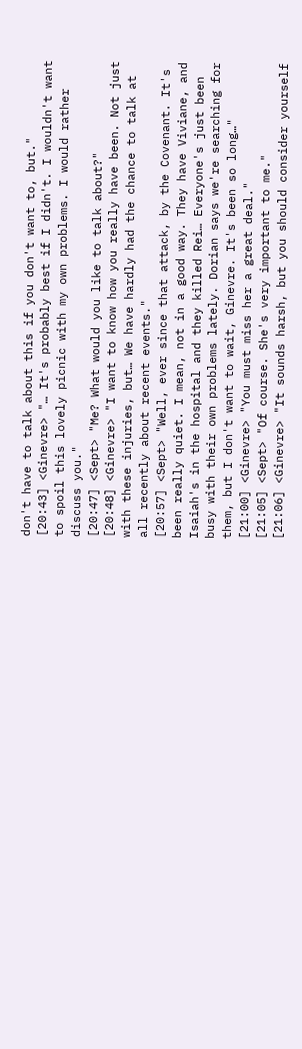don't have to talk about this if you don't want to, but."
[20:43] <Ginevre> "… It's probably best if I didn't. I wouldn't want to spoil this lovely picnic with my own problems. I would rather discuss you."
[20:47] <Sept> "Me? What would you like to talk about?"
[20:48] <Ginevre> "I want to know how you really have been. Not just with these injuries, but… We have hardly had the chance to talk at all recently about recent events."
[20:57] <Sept> "Well, ever since that attack, by the Covenant. It's been really quiet. I mean, not in a good way. They have Viviane, and Isaiah's in the hospital and they killed Rei… Everyone's just been busy with their own problems lately. Dorian says we're searching for them, but I don't want to wait, Ginevre. It's been so long…"
[21:00] <Ginevre> "You must miss her a great deal."
[21:05] <Sept> "Of course. She's very important to me."
[21:06] <Ginevre> "It sounds harsh, but you should consider yourself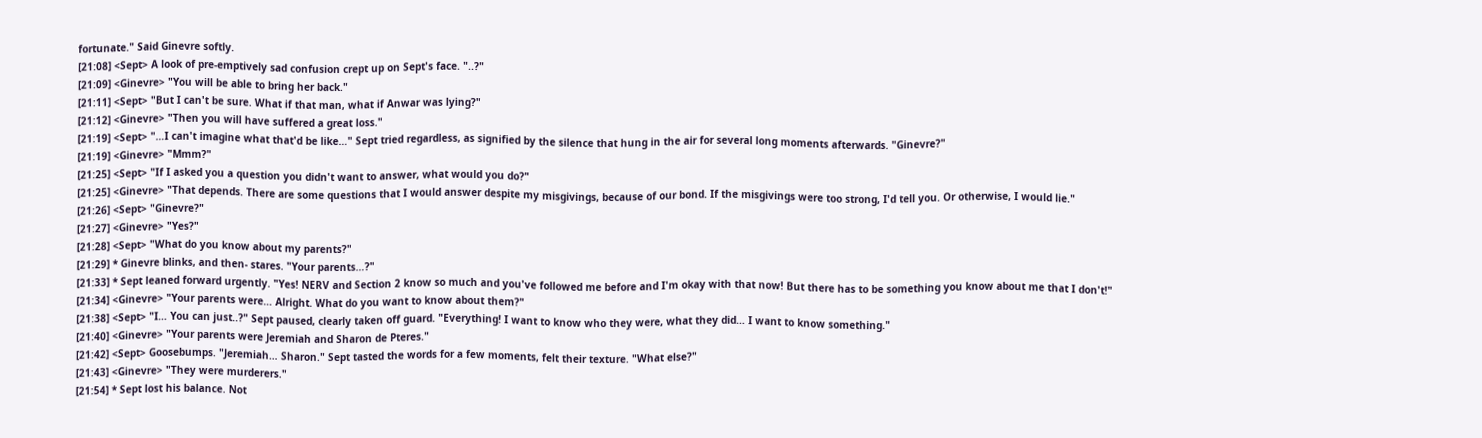fortunate." Said Ginevre softly.
[21:08] <Sept> A look of pre-emptively sad confusion crept up on Sept's face. "..?"
[21:09] <Ginevre> "You will be able to bring her back."
[21:11] <Sept> "But I can't be sure. What if that man, what if Anwar was lying?"
[21:12] <Ginevre> "Then you will have suffered a great loss."
[21:19] <Sept> "…I can't imagine what that'd be like…" Sept tried regardless, as signified by the silence that hung in the air for several long moments afterwards. "Ginevre?"
[21:19] <Ginevre> "Mmm?"
[21:25] <Sept> "If I asked you a question you didn't want to answer, what would you do?"
[21:25] <Ginevre> "That depends. There are some questions that I would answer despite my misgivings, because of our bond. If the misgivings were too strong, I'd tell you. Or otherwise, I would lie."
[21:26] <Sept> "Ginevre?"
[21:27] <Ginevre> "Yes?"
[21:28] <Sept> "What do you know about my parents?"
[21:29] * Ginevre blinks, and then- stares. "Your parents…?"
[21:33] * Sept leaned forward urgently. "Yes! NERV and Section 2 know so much and you've followed me before and I'm okay with that now! But there has to be something you know about me that I don't!"
[21:34] <Ginevre> "Your parents were… Alright. What do you want to know about them?"
[21:38] <Sept> "I… You can just..?" Sept paused, clearly taken off guard. "Everything! I want to know who they were, what they did… I want to know something."
[21:40] <Ginevre> "Your parents were Jeremiah and Sharon de Pteres."
[21:42] <Sept> Goosebumps. "Jeremiah… Sharon." Sept tasted the words for a few moments, felt their texture. "What else?"
[21:43] <Ginevre> "They were murderers."
[21:54] * Sept lost his balance. Not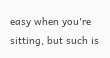easy when you're sitting, but such is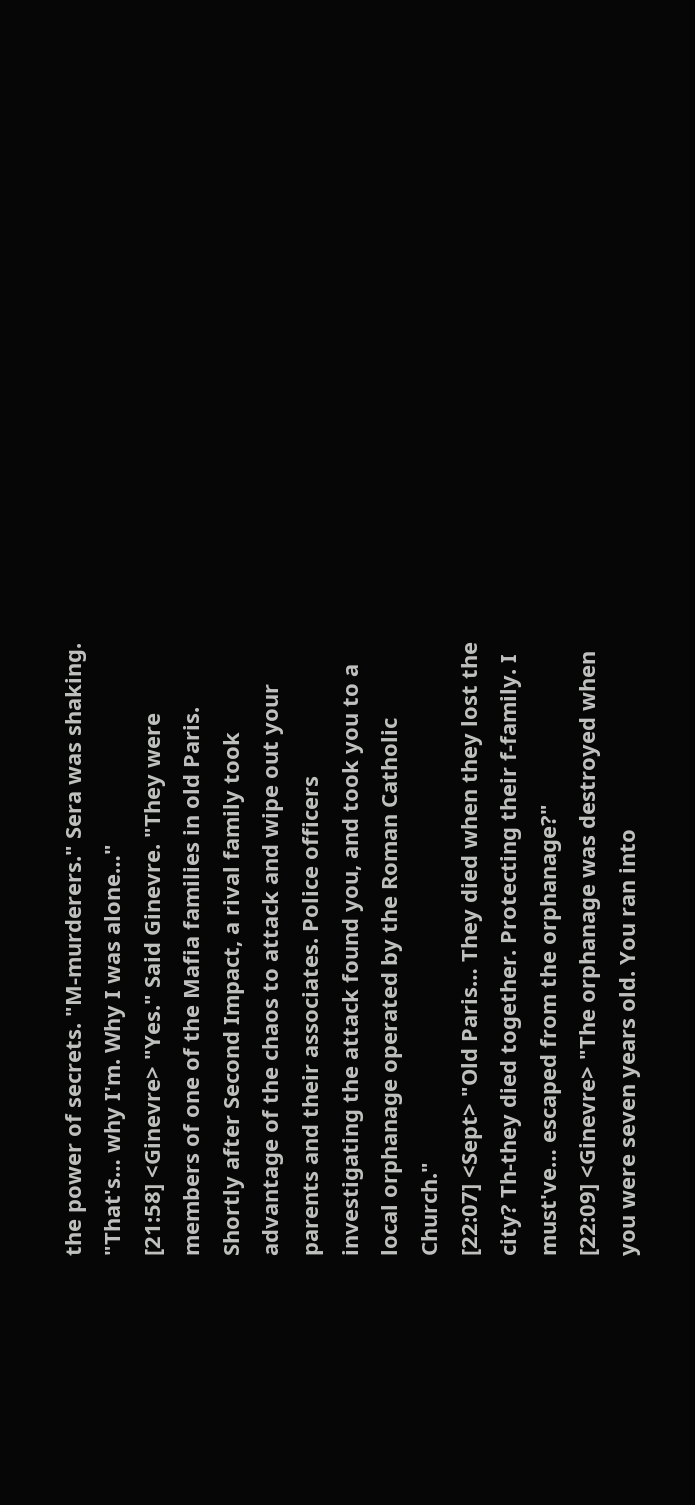the power of secrets. "M-murderers." Sera was shaking. "That's… why I'm. Why I was alone…"
[21:58] <Ginevre> "Yes." Said Ginevre. "They were members of one of the Mafia families in old Paris. Shortly after Second Impact, a rival family took advantage of the chaos to attack and wipe out your parents and their associates. Police officers investigating the attack found you, and took you to a local orphanage operated by the Roman Catholic Church."
[22:07] <Sept> "Old Paris… They died when they lost the city? Th-they died together. Protecting their f-family. I must've… escaped from the orphanage?"
[22:09] <Ginevre> "The orphanage was destroyed when you were seven years old. You ran into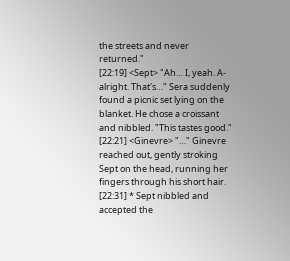the streets and never returned."
[22:19] <Sept> "Ah… I, yeah. A-alright. That's…" Sera suddenly found a picnic set lying on the blanket. He chose a croissant and nibbled. "This tastes good."
[22:21] <Ginevre> "…" Ginevre reached out, gently stroking Sept on the head, running her fingers through his short hair.
[22:31] * Sept nibbled and accepted the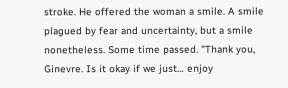stroke. He offered the woman a smile. A smile plagued by fear and uncertainty, but a smile nonetheless. Some time passed. "Thank you, Ginevre. Is it okay if we just… enjoy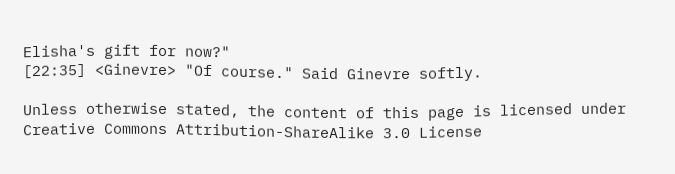Elisha's gift for now?"
[22:35] <Ginevre> "Of course." Said Ginevre softly.

Unless otherwise stated, the content of this page is licensed under Creative Commons Attribution-ShareAlike 3.0 License